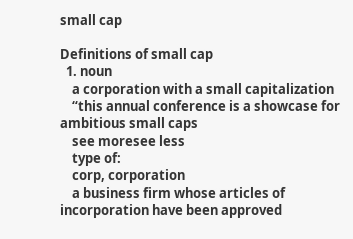small cap

Definitions of small cap
  1. noun
    a corporation with a small capitalization
    “this annual conference is a showcase for ambitious small caps
    see moresee less
    type of:
    corp, corporation
    a business firm whose articles of incorporation have been approved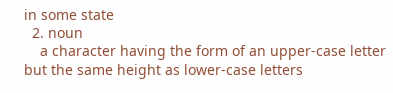in some state
  2. noun
    a character having the form of an upper-case letter but the same height as lower-case letters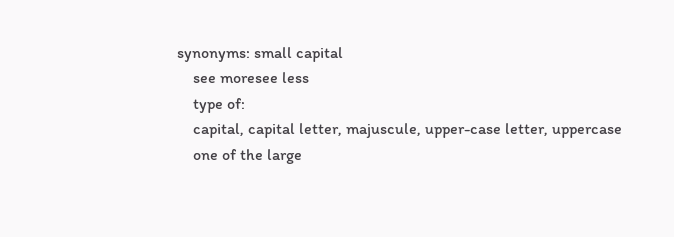synonyms: small capital
    see moresee less
    type of:
    capital, capital letter, majuscule, upper-case letter, uppercase
    one of the large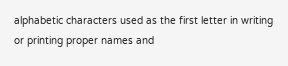alphabetic characters used as the first letter in writing or printing proper names and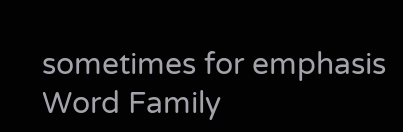sometimes for emphasis
Word Family